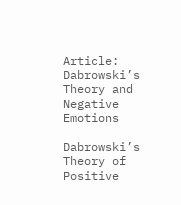Article: Dabrowski’s Theory and Negative Emotions

Dabrowski’s Theory of Positive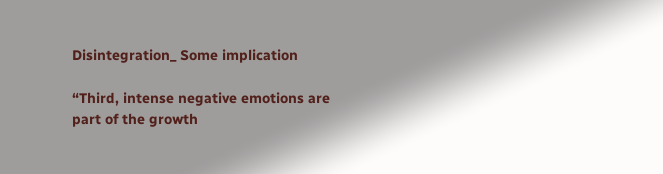Disintegration_ Some implication

“Third, intense negative emotions are part of the growth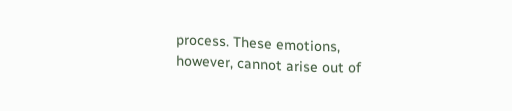process. These emotions, however, cannot arise out of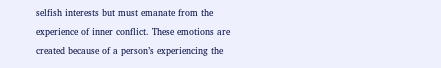selfish interests but must emanate from the experience of inner conflict. These emotions are created because of a person’s experiencing the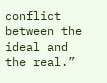conflict between the ideal and the real.”